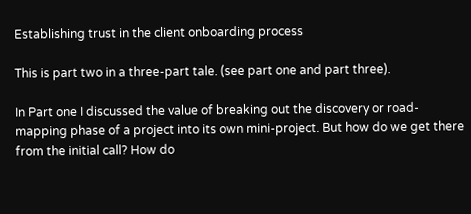Establishing trust in the client onboarding process

This is part two in a three-part tale. (see part one and part three).

In Part one I discussed the value of breaking out the discovery or road-mapping phase of a project into its own mini-project. But how do we get there from the initial call? How do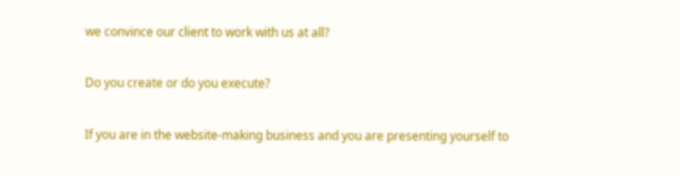we convince our client to work with us at all?

Do you create or do you execute?

If you are in the website-making business and you are presenting yourself to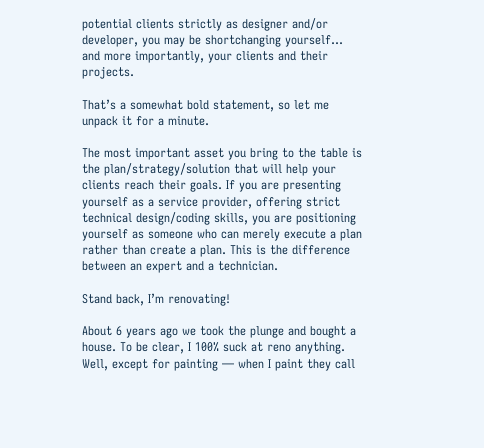potential clients strictly as designer and/or developer, you may be shortchanging yourself… and more importantly, your clients and their projects.

That’s a somewhat bold statement, so let me unpack it for a minute.

The most important asset you bring to the table is the plan/strategy/solution that will help your clients reach their goals. If you are presenting yourself as a service provider, offering strict technical design/coding skills, you are positioning yourself as someone who can merely execute a plan rather than create a plan. This is the difference between an expert and a technician.

Stand back, I’m renovating!

About 6 years ago we took the plunge and bought a house. To be clear, I 100% suck at reno anything. Well, except for painting — when I paint they call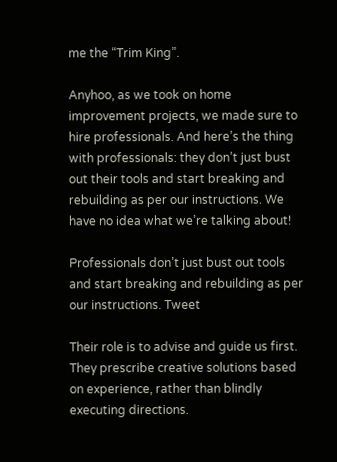me the “Trim King”.

Anyhoo, as we took on home improvement projects, we made sure to hire professionals. And here’s the thing with professionals: they don’t just bust out their tools and start breaking and rebuilding as per our instructions. We have no idea what we’re talking about!

Professionals don’t just bust out tools and start breaking and rebuilding as per our instructions. Tweet

Their role is to advise and guide us first. They prescribe creative solutions based on experience, rather than blindly executing directions.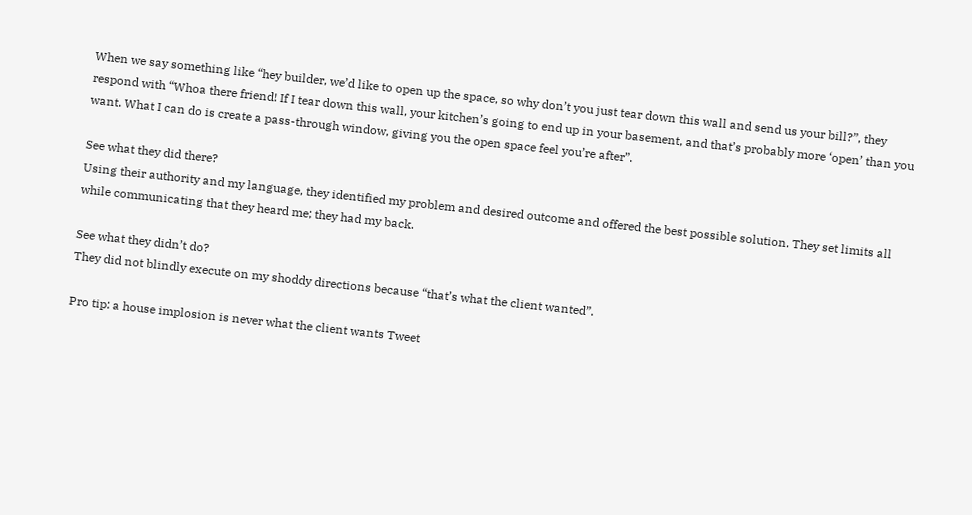When we say something like “hey builder, we’d like to open up the space, so why don’t you just tear down this wall and send us your bill?”, they respond with “Whoa there friend! If I tear down this wall, your kitchen’s going to end up in your basement, and that’s probably more ‘open’ than you want. What I can do is create a pass-through window, giving you the open space feel you’re after”.

See what they did there?
Using their authority and my language, they identified my problem and desired outcome and offered the best possible solution. They set limits all while communicating that they heard me; they had my back.

See what they didn’t do?
They did not blindly execute on my shoddy directions because “that’s what the client wanted”.

Pro tip: a house implosion is never what the client wants Tweet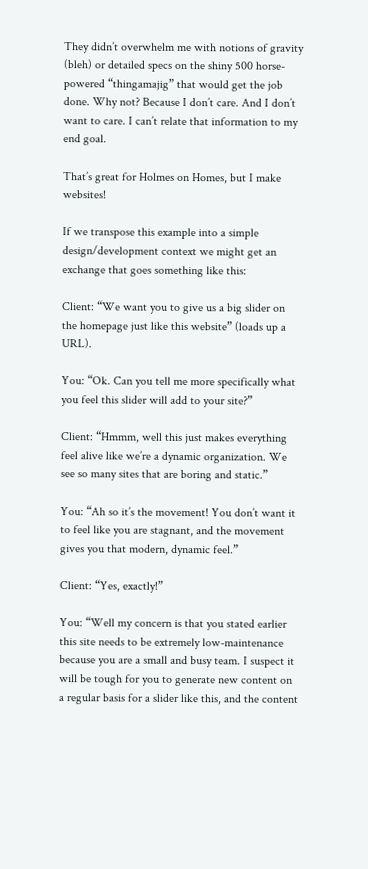They didn’t overwhelm me with notions of gravity (bleh) or detailed specs on the shiny 500 horse-powered “thingamajig” that would get the job done. Why not? Because I don’t care. And I don’t want to care. I can’t relate that information to my end goal.

That’s great for Holmes on Homes, but I make websites!

If we transpose this example into a simple design/development context we might get an exchange that goes something like this:

Client: “We want you to give us a big slider on the homepage just like this website” (loads up a URL).

You: “Ok. Can you tell me more specifically what you feel this slider will add to your site?”

Client: “Hmmm, well this just makes everything feel alive like we’re a dynamic organization. We see so many sites that are boring and static.”

You: “Ah so it’s the movement! You don’t want it to feel like you are stagnant, and the movement gives you that modern, dynamic feel.”

Client: “Yes, exactly!”

You: “Well my concern is that you stated earlier this site needs to be extremely low-maintenance because you are a small and busy team. I suspect it will be tough for you to generate new content on a regular basis for a slider like this, and the content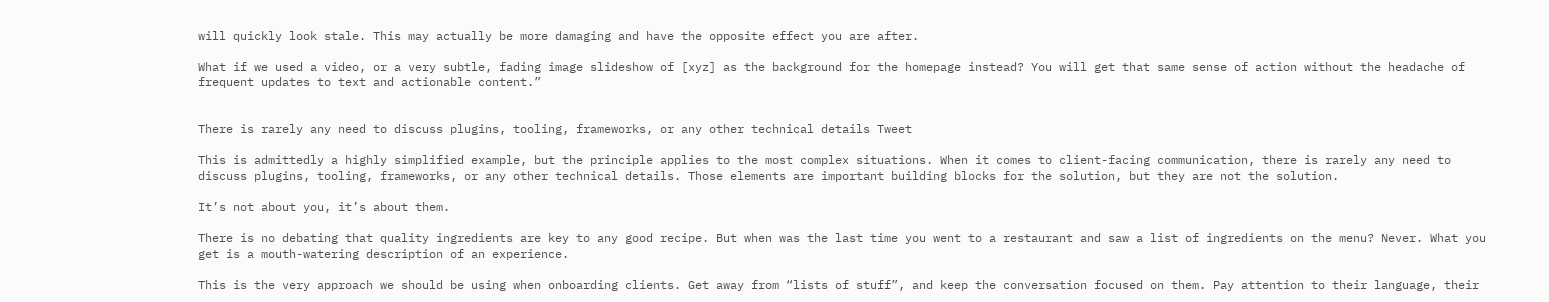will quickly look stale. This may actually be more damaging and have the opposite effect you are after.

What if we used a video, or a very subtle, fading image slideshow of [xyz] as the background for the homepage instead? You will get that same sense of action without the headache of frequent updates to text and actionable content.”


There is rarely any need to discuss plugins, tooling, frameworks, or any other technical details Tweet

This is admittedly a highly simplified example, but the principle applies to the most complex situations. When it comes to client-facing communication, there is rarely any need to discuss plugins, tooling, frameworks, or any other technical details. Those elements are important building blocks for the solution, but they are not the solution.

It’s not about you, it’s about them.

There is no debating that quality ingredients are key to any good recipe. But when was the last time you went to a restaurant and saw a list of ingredients on the menu? Never. What you get is a mouth-watering description of an experience.

This is the very approach we should be using when onboarding clients. Get away from “lists of stuff”, and keep the conversation focused on them. Pay attention to their language, their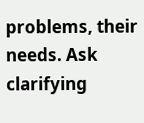problems, their needs. Ask clarifying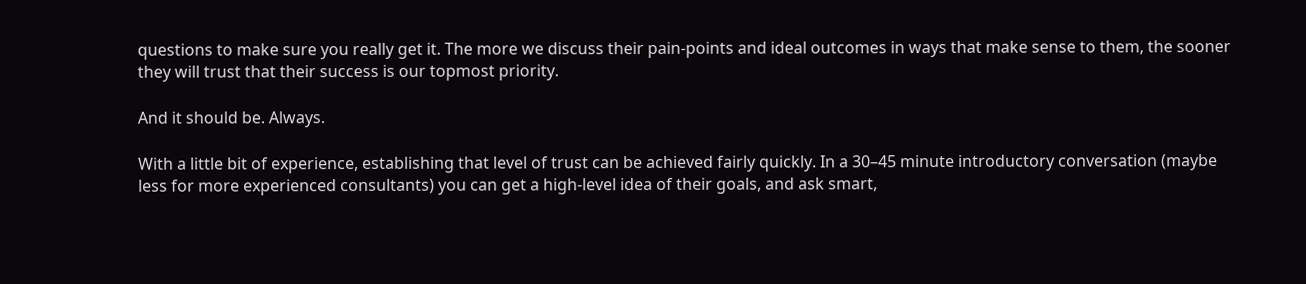questions to make sure you really get it. The more we discuss their pain-points and ideal outcomes in ways that make sense to them, the sooner they will trust that their success is our topmost priority.

And it should be. Always.

With a little bit of experience, establishing that level of trust can be achieved fairly quickly. In a 30–45 minute introductory conversation (maybe less for more experienced consultants) you can get a high-level idea of their goals, and ask smart,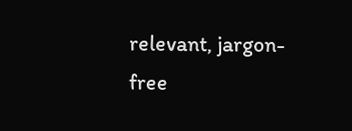relevant, jargon-free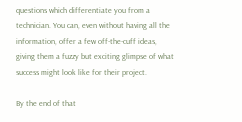questions which differentiate you from a technician. You can, even without having all the information, offer a few off-the-cuff ideas, giving them a fuzzy but exciting glimpse of what success might look like for their project.

By the end of that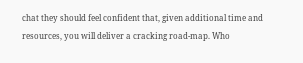chat they should feel confident that, given additional time and resources, you will deliver a cracking road-map. Who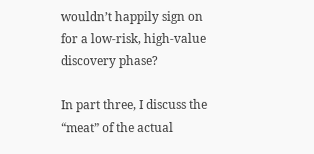wouldn’t happily sign on for a low-risk, high-value discovery phase?

In part three, I discuss the “meat” of the actual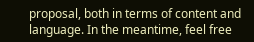proposal, both in terms of content and language. In the meantime, feel free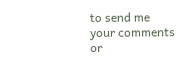to send me your comments or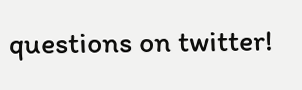questions on twitter!